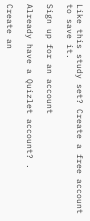Like this study set? Create a free account to save it.

Sign up for an account

Already have a Quizlet account? .

Create an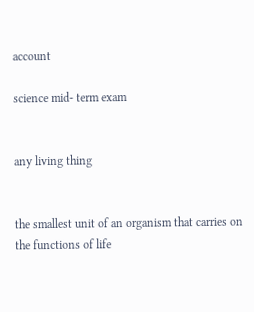account

science mid- term exam


any living thing


the smallest unit of an organism that carries on the functions of life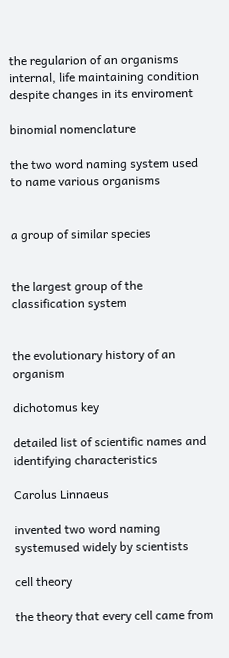the regularion of an organisms internal, life maintaining condition despite changes in its enviroment

binomial nomenclature

the two word naming system used to name various organisms


a group of similar species


the largest group of the classification system


the evolutionary history of an organism

dichotomus key

detailed list of scientific names and identifying characteristics

Carolus Linnaeus

invented two word naming systemused widely by scientists

cell theory

the theory that every cell came from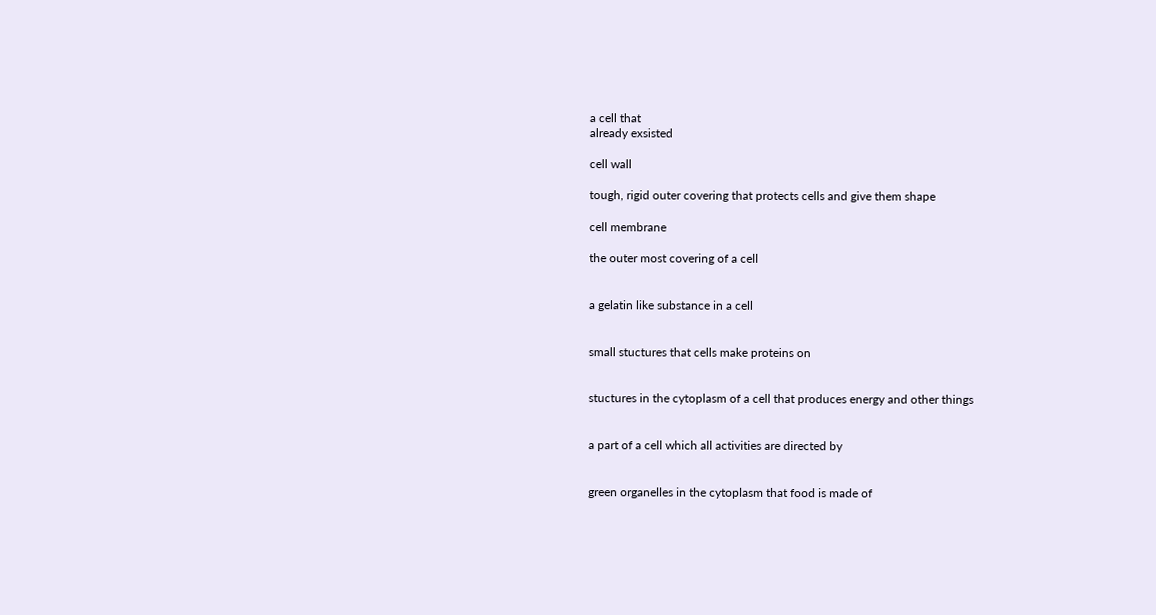a cell that
already exsisted

cell wall

tough, rigid outer covering that protects cells and give them shape

cell membrane

the outer most covering of a cell


a gelatin like substance in a cell


small stuctures that cells make proteins on


stuctures in the cytoplasm of a cell that produces energy and other things


a part of a cell which all activities are directed by


green organelles in the cytoplasm that food is made of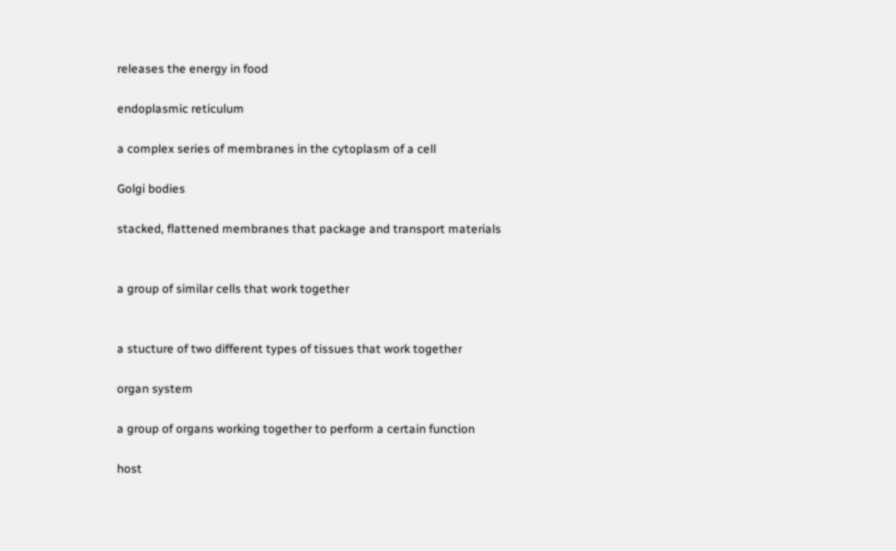releases the energy in food

endoplasmic reticulum

a complex series of membranes in the cytoplasm of a cell

Golgi bodies

stacked, flattened membranes that package and transport materials


a group of similar cells that work together


a stucture of two different types of tissues that work together

organ system

a group of organs working together to perform a certain function

host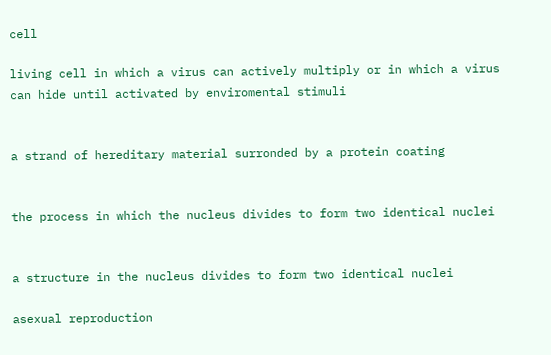cell

living cell in which a virus can actively multiply or in which a virus can hide until activated by enviromental stimuli


a strand of hereditary material surronded by a protein coating


the process in which the nucleus divides to form two identical nuclei


a structure in the nucleus divides to form two identical nuclei

asexual reproduction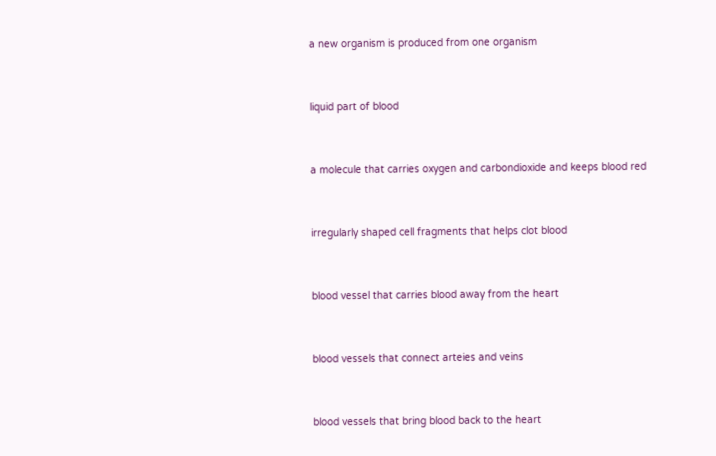a new organism is produced from one organism


liquid part of blood


a molecule that carries oxygen and carbondioxide and keeps blood red


irregularly shaped cell fragments that helps clot blood


blood vessel that carries blood away from the heart


blood vessels that connect arteies and veins


blood vessels that bring blood back to the heart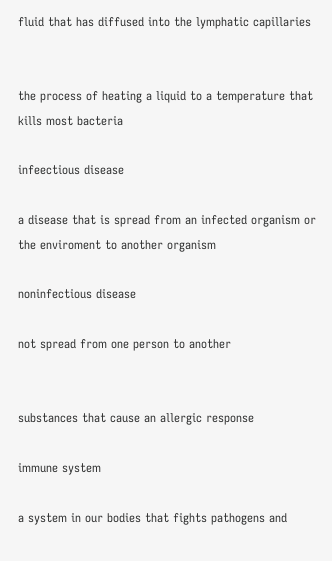fluid that has diffused into the lymphatic capillaries


the process of heating a liquid to a temperature that kills most bacteria

infeectious disease

a disease that is spread from an infected organism or the enviroment to another organism

noninfectious disease

not spread from one person to another


substances that cause an allergic response

immune system

a system in our bodies that fights pathogens and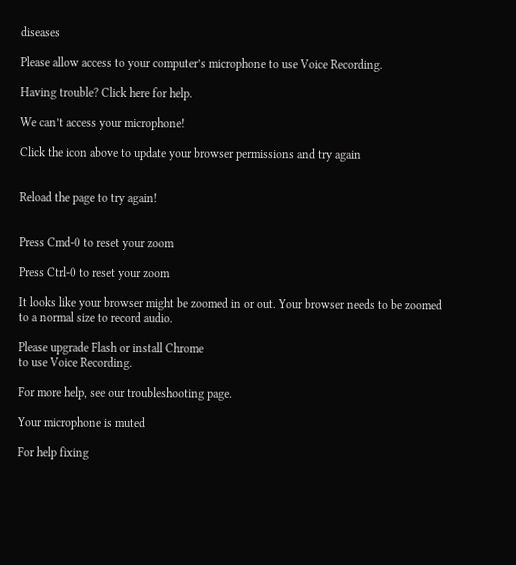diseases

Please allow access to your computer’s microphone to use Voice Recording.

Having trouble? Click here for help.

We can’t access your microphone!

Click the icon above to update your browser permissions and try again


Reload the page to try again!


Press Cmd-0 to reset your zoom

Press Ctrl-0 to reset your zoom

It looks like your browser might be zoomed in or out. Your browser needs to be zoomed to a normal size to record audio.

Please upgrade Flash or install Chrome
to use Voice Recording.

For more help, see our troubleshooting page.

Your microphone is muted

For help fixing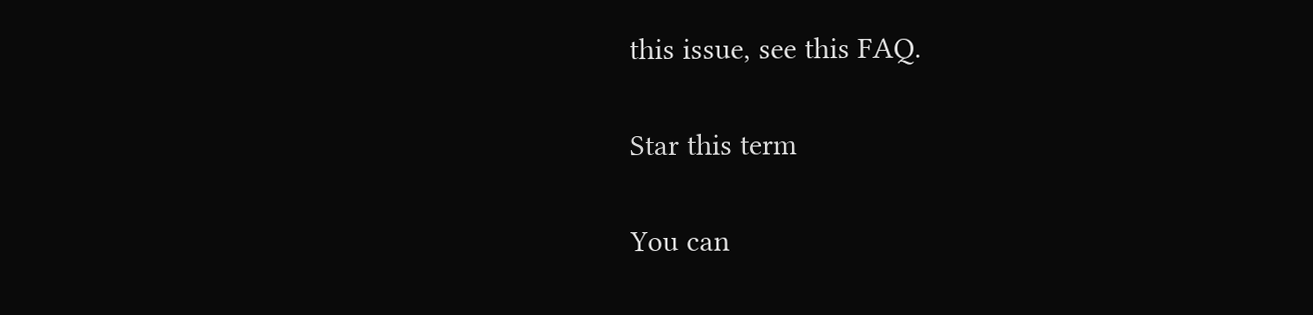this issue, see this FAQ.

Star this term

You can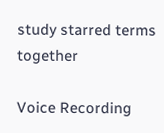study starred terms together

Voice Recording